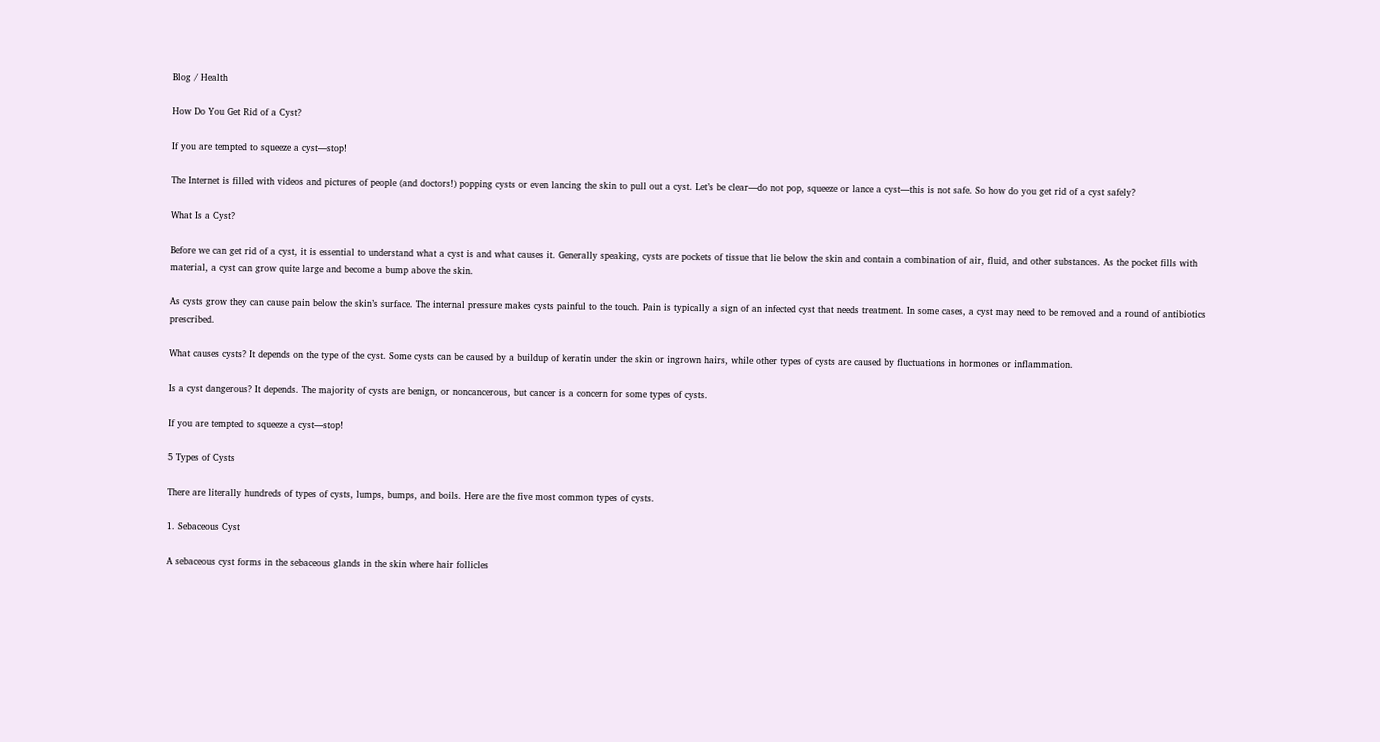Blog / Health

How Do You Get Rid of a Cyst?

If you are tempted to squeeze a cyst—stop!

The Internet is filled with videos and pictures of people (and doctors!) popping cysts or even lancing the skin to pull out a cyst. Let’s be clear—do not pop, squeeze or lance a cyst—this is not safe. So how do you get rid of a cyst safely?

What Is a Cyst?

Before we can get rid of a cyst, it is essential to understand what a cyst is and what causes it. Generally speaking, cysts are pockets of tissue that lie below the skin and contain a combination of air, fluid, and other substances. As the pocket fills with material, a cyst can grow quite large and become a bump above the skin.

As cysts grow they can cause pain below the skin’s surface. The internal pressure makes cysts painful to the touch. Pain is typically a sign of an infected cyst that needs treatment. In some cases, a cyst may need to be removed and a round of antibiotics prescribed.

What causes cysts? It depends on the type of the cyst. Some cysts can be caused by a buildup of keratin under the skin or ingrown hairs, while other types of cysts are caused by fluctuations in hormones or inflammation.

Is a cyst dangerous? It depends. The majority of cysts are benign, or noncancerous, but cancer is a concern for some types of cysts.

If you are tempted to squeeze a cyst—stop!

5 Types of Cysts

There are literally hundreds of types of cysts, lumps, bumps, and boils. Here are the five most common types of cysts.

1. Sebaceous Cyst

A sebaceous cyst forms in the sebaceous glands in the skin where hair follicles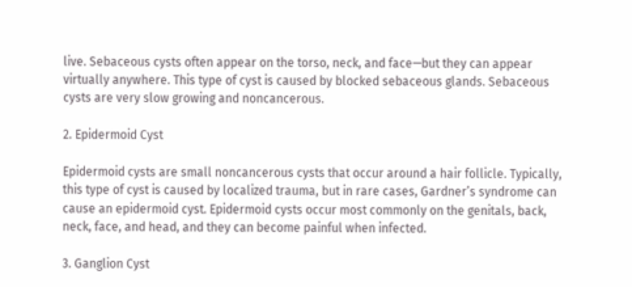live. Sebaceous cysts often appear on the torso, neck, and face—but they can appear virtually anywhere. This type of cyst is caused by blocked sebaceous glands. Sebaceous cysts are very slow growing and noncancerous.

2. Epidermoid Cyst

Epidermoid cysts are small noncancerous cysts that occur around a hair follicle. Typically, this type of cyst is caused by localized trauma, but in rare cases, Gardner’s syndrome can cause an epidermoid cyst. Epidermoid cysts occur most commonly on the genitals, back, neck, face, and head, and they can become painful when infected.

3. Ganglion Cyst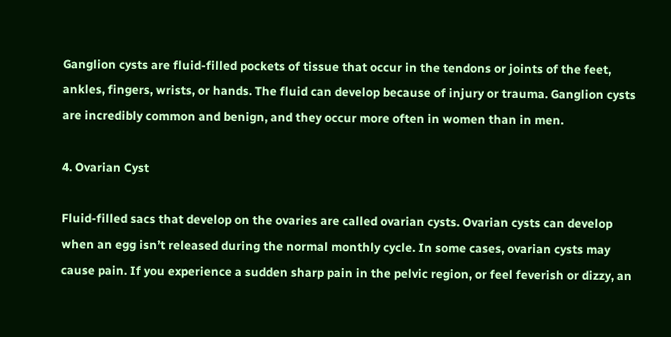Ganglion cysts are fluid-filled pockets of tissue that occur in the tendons or joints of the feet, ankles, fingers, wrists, or hands. The fluid can develop because of injury or trauma. Ganglion cysts are incredibly common and benign, and they occur more often in women than in men.

4. Ovarian Cyst

Fluid-filled sacs that develop on the ovaries are called ovarian cysts. Ovarian cysts can develop when an egg isn’t released during the normal monthly cycle. In some cases, ovarian cysts may cause pain. If you experience a sudden sharp pain in the pelvic region, or feel feverish or dizzy, an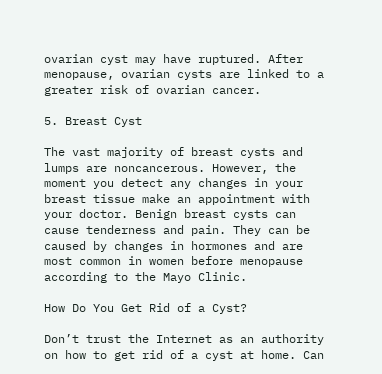ovarian cyst may have ruptured. After menopause, ovarian cysts are linked to a greater risk of ovarian cancer.

5. Breast Cyst

The vast majority of breast cysts and lumps are noncancerous. However, the moment you detect any changes in your breast tissue make an appointment with your doctor. Benign breast cysts can cause tenderness and pain. They can be caused by changes in hormones and are most common in women before menopause according to the Mayo Clinic.

How Do You Get Rid of a Cyst?

Don’t trust the Internet as an authority on how to get rid of a cyst at home. Can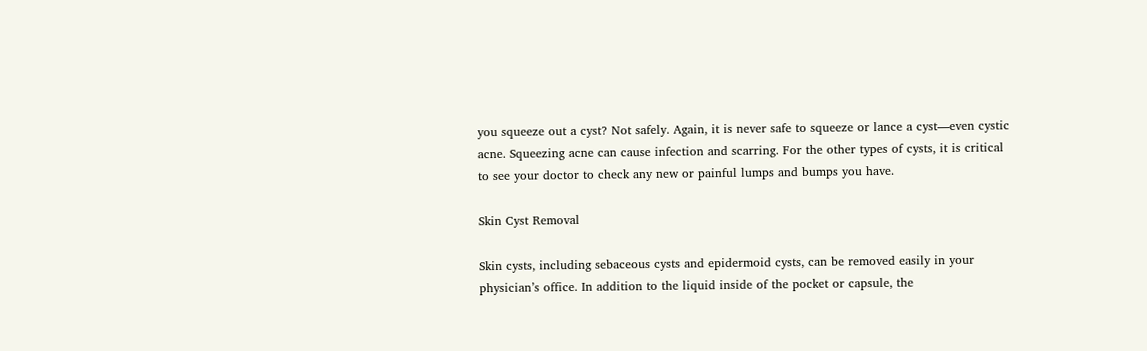you squeeze out a cyst? Not safely. Again, it is never safe to squeeze or lance a cyst—even cystic acne. Squeezing acne can cause infection and scarring. For the other types of cysts, it is critical to see your doctor to check any new or painful lumps and bumps you have.

Skin Cyst Removal

Skin cysts, including sebaceous cysts and epidermoid cysts, can be removed easily in your physician’s office. In addition to the liquid inside of the pocket or capsule, the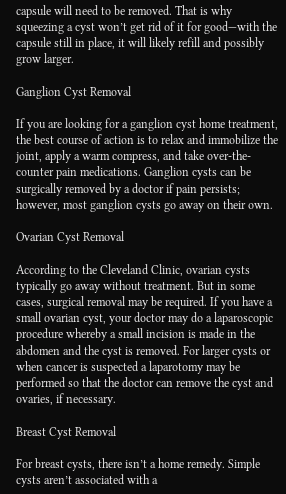capsule will need to be removed. That is why squeezing a cyst won’t get rid of it for good—with the capsule still in place, it will likely refill and possibly grow larger.

Ganglion Cyst Removal

If you are looking for a ganglion cyst home treatment, the best course of action is to relax and immobilize the joint, apply a warm compress, and take over-the-counter pain medications. Ganglion cysts can be surgically removed by a doctor if pain persists; however, most ganglion cysts go away on their own.

Ovarian Cyst Removal

According to the Cleveland Clinic, ovarian cysts typically go away without treatment. But in some cases, surgical removal may be required. If you have a small ovarian cyst, your doctor may do a laparoscopic procedure whereby a small incision is made in the abdomen and the cyst is removed. For larger cysts or when cancer is suspected a laparotomy may be performed so that the doctor can remove the cyst and ovaries, if necessary.

Breast Cyst Removal

For breast cysts, there isn’t a home remedy. Simple cysts aren’t associated with a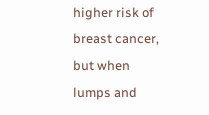higher risk of breast cancer, but when lumps and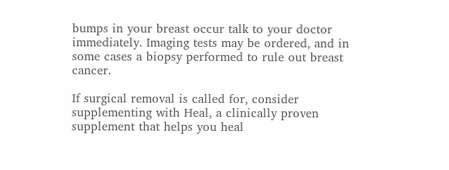bumps in your breast occur talk to your doctor immediately. Imaging tests may be ordered, and in some cases a biopsy performed to rule out breast cancer.

If surgical removal is called for, consider supplementing with Heal, a clinically proven supplement that helps you heal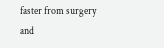faster from surgery and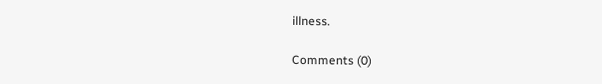illness.

Comments (0)